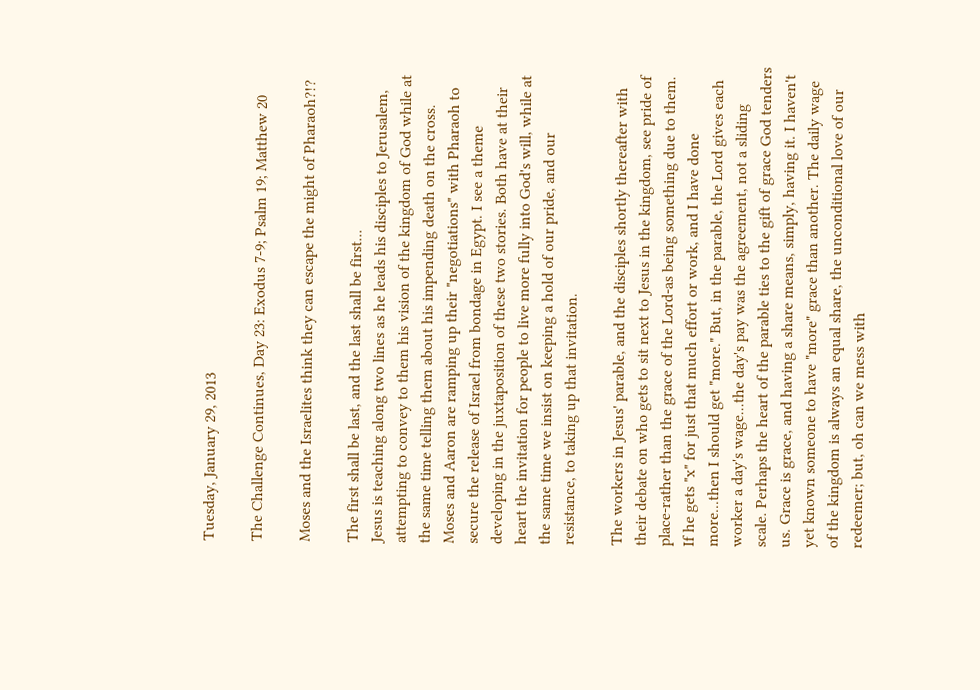Tuesday, January 29, 2013

The Challenge Continues, Day 23: Exodus 7-9; Psalm 19; Matthew 20

Moses and the Israelites think they can escape the might of Pharaoh?!?

The first shall be last, and the last shall be first...
Jesus is teaching along two lines as he leads his disciples to Jerusalem, attempting to convey to them his vision of the kingdom of God while at the same time telling them about his impending death on the cross. Moses and Aaron are ramping up their "negotiations" with Pharaoh to secure the release of Israel from bondage in Egypt. I see a theme developing in the juxtaposition of these two stories. Both have at their heart the invitation for people to live more fully into God's will, while at the same time we insist on keeping a hold of our pride, and our resistance, to taking up that invitation.

The workers in Jesus' parable, and the disciples shortly thereafter with their debate on who gets to sit next to Jesus in the kingdom, see pride of place-rather than the grace of the Lord-as being something due to them. If he gets "x" for just that much effort or work, and I have done more...then I should get "more." But, in the parable, the Lord gives each worker a day's wage...the day's pay was the agreement, not a sliding scale. Perhaps the heart of the parable ties to the gift of grace God tenders us. Grace is grace, and having a share means, simply, having it. I haven't yet known someone to have "more" grace than another. The daily wage of the kingdom is always an equal share, the unconditional love of our redeemer; but, oh can we mess with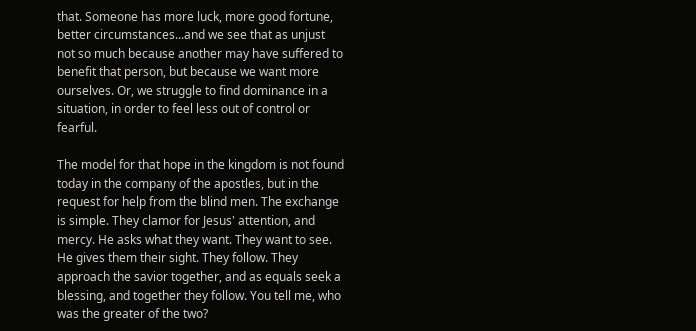that. Someone has more luck, more good fortune, better circumstances...and we see that as unjust not so much because another may have suffered to benefit that person, but because we want more ourselves. Or, we struggle to find dominance in a situation, in order to feel less out of control or fearful.

The model for that hope in the kingdom is not found today in the company of the apostles, but in the request for help from the blind men. The exchange is simple. They clamor for Jesus' attention, and mercy. He asks what they want. They want to see. He gives them their sight. They follow. They approach the savior together, and as equals seek a blessing, and together they follow. You tell me, who was the greater of the two?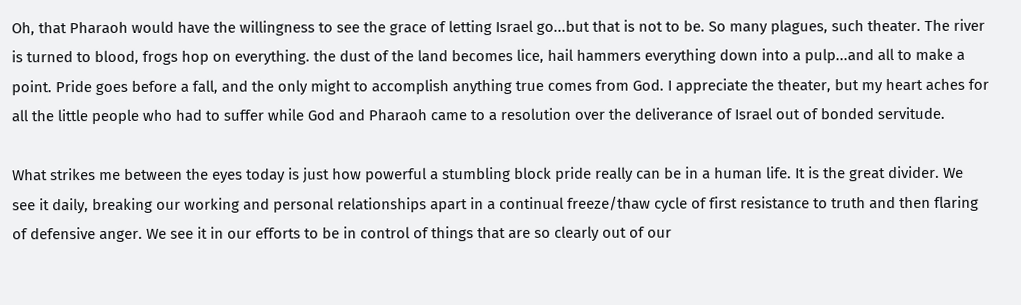Oh, that Pharaoh would have the willingness to see the grace of letting Israel go...but that is not to be. So many plagues, such theater. The river is turned to blood, frogs hop on everything. the dust of the land becomes lice, hail hammers everything down into a pulp...and all to make a point. Pride goes before a fall, and the only might to accomplish anything true comes from God. I appreciate the theater, but my heart aches for all the little people who had to suffer while God and Pharaoh came to a resolution over the deliverance of Israel out of bonded servitude.

What strikes me between the eyes today is just how powerful a stumbling block pride really can be in a human life. It is the great divider. We see it daily, breaking our working and personal relationships apart in a continual freeze/thaw cycle of first resistance to truth and then flaring of defensive anger. We see it in our efforts to be in control of things that are so clearly out of our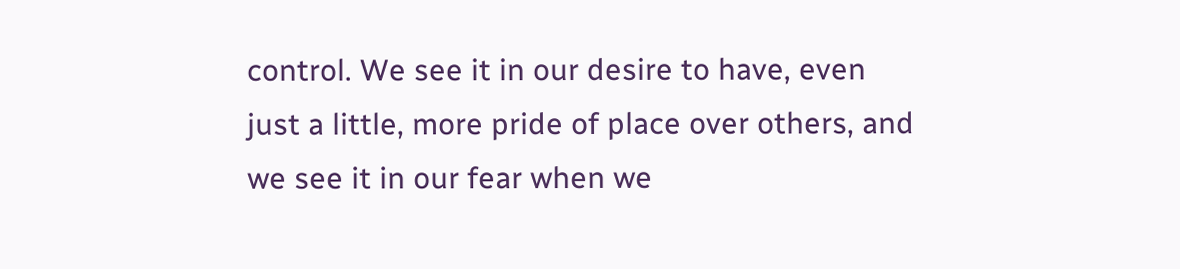control. We see it in our desire to have, even just a little, more pride of place over others, and we see it in our fear when we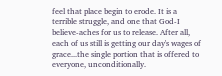feel that place begin to erode. It is a terrible struggle, and one that God-I believe-aches for us to release. After all, each of us still is getting our day's wages of grace...the single portion that is offered to everyone, unconditionally.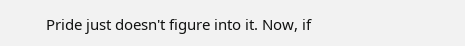Pride just doesn't figure into it. Now, if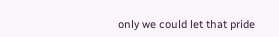only we could let that pride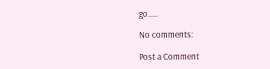go.....

No comments:

Post a Comment